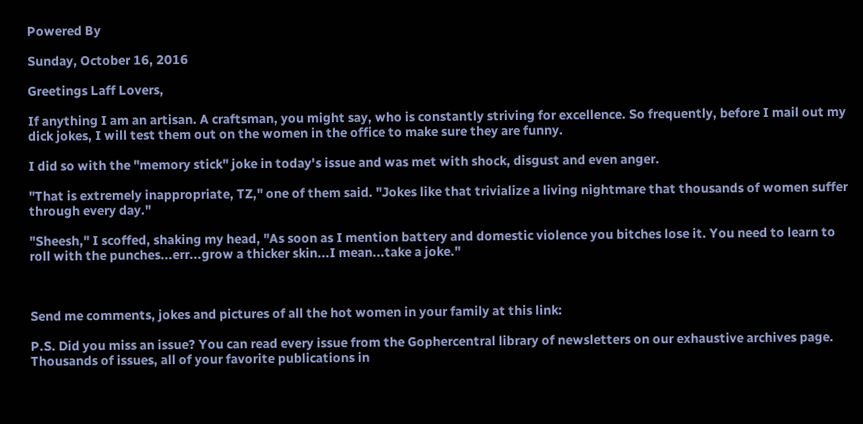Powered By

Sunday, October 16, 2016

Greetings Laff Lovers,

If anything I am an artisan. A craftsman, you might say, who is constantly striving for excellence. So frequently, before I mail out my dick jokes, I will test them out on the women in the office to make sure they are funny.

I did so with the "memory stick" joke in today's issue and was met with shock, disgust and even anger.

"That is extremely inappropriate, TZ," one of them said. "Jokes like that trivialize a living nightmare that thousands of women suffer through every day."

"Sheesh," I scoffed, shaking my head, "As soon as I mention battery and domestic violence you bitches lose it. You need to learn to roll with the punches...err...grow a thicker skin...I mean...take a joke."



Send me comments, jokes and pictures of all the hot women in your family at this link:

P.S. Did you miss an issue? You can read every issue from the Gophercentral library of newsletters on our exhaustive archives page. Thousands of issues, all of your favorite publications in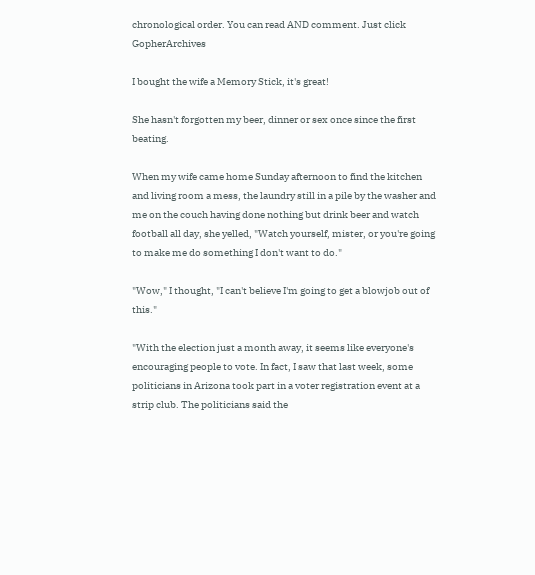chronological order. You can read AND comment. Just click GopherArchives

I bought the wife a Memory Stick, it's great!

She hasn't forgotten my beer, dinner or sex once since the first beating.

When my wife came home Sunday afternoon to find the kitchen and living room a mess, the laundry still in a pile by the washer and me on the couch having done nothing but drink beer and watch football all day, she yelled, "Watch yourself, mister, or you're going to make me do something I don't want to do."

"Wow," I thought, "I can't believe I'm going to get a blowjob out of this."

"With the election just a month away, it seems like everyone's encouraging people to vote. In fact, I saw that last week, some politicians in Arizona took part in a voter registration event at a strip club. The politicians said the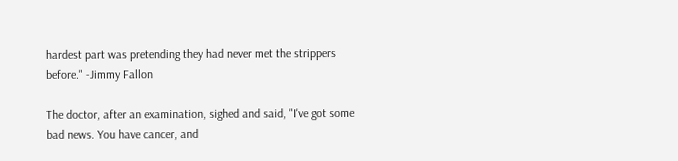hardest part was pretending they had never met the strippers before." -Jimmy Fallon

The doctor, after an examination, sighed and said, "I've got some bad news. You have cancer, and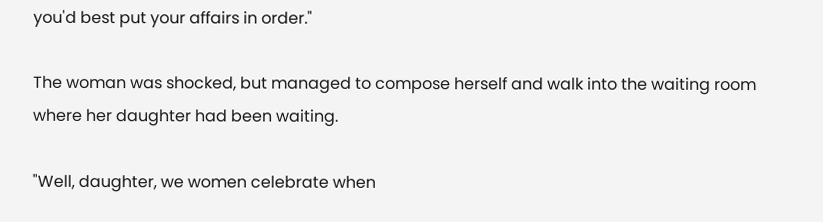you'd best put your affairs in order."

The woman was shocked, but managed to compose herself and walk into the waiting room where her daughter had been waiting.

"Well, daughter, we women celebrate when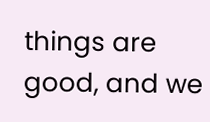things are good, and we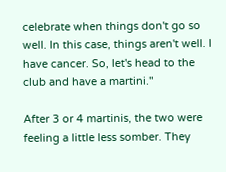celebrate when things don't go so well. In this case, things aren't well. I have cancer. So, let's head to the club and have a martini."

After 3 or 4 martinis, the two were feeling a little less somber. They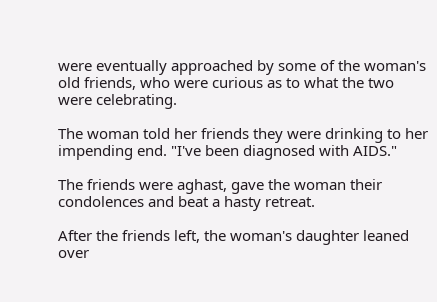were eventually approached by some of the woman's old friends, who were curious as to what the two were celebrating.

The woman told her friends they were drinking to her impending end. "I've been diagnosed with AIDS."

The friends were aghast, gave the woman their condolences and beat a hasty retreat.

After the friends left, the woman's daughter leaned over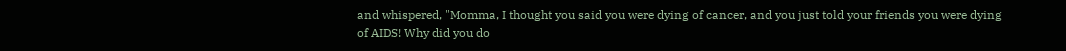and whispered, "Momma, I thought you said you were dying of cancer, and you just told your friends you were dying of AIDS! Why did you do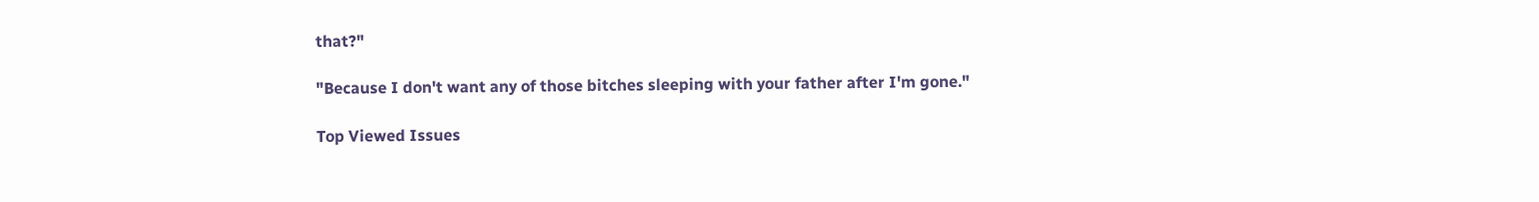that?"

"Because I don't want any of those bitches sleeping with your father after I'm gone."

Top Viewed Issues